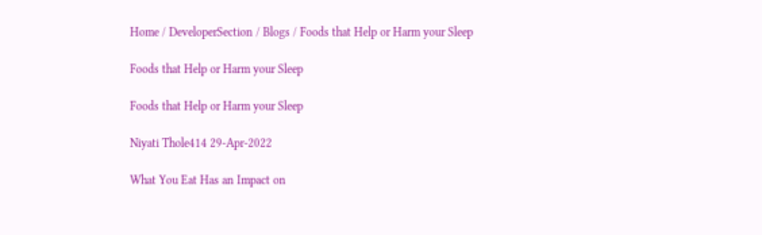Home / DeveloperSection / Blogs / Foods that Help or Harm your Sleep

Foods that Help or Harm your Sleep

Foods that Help or Harm your Sleep

Niyati Thole414 29-Apr-2022

What You Eat Has an Impact on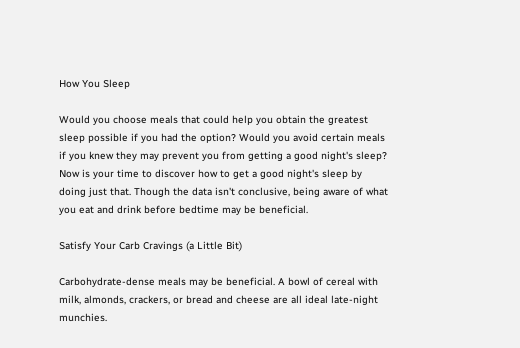How You Sleep

Would you choose meals that could help you obtain the greatest sleep possible if you had the option? Would you avoid certain meals if you knew they may prevent you from getting a good night's sleep? Now is your time to discover how to get a good night's sleep by doing just that. Though the data isn't conclusive, being aware of what you eat and drink before bedtime may be beneficial.

Satisfy Your Carb Cravings (a Little Bit)

Carbohydrate-dense meals may be beneficial. A bowl of cereal with milk, almonds, crackers, or bread and cheese are all ideal late-night munchies.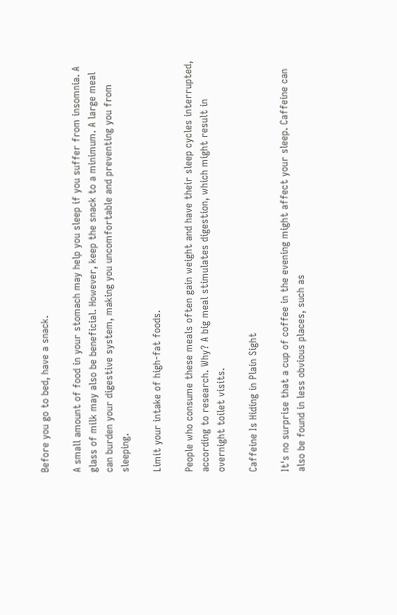Before you go to bed, have a snack.

A small amount of food in your stomach may help you sleep if you suffer from insomnia. A glass of milk may also be beneficial. However, keep the snack to a minimum. A large meal can burden your digestive system, making you uncomfortable and preventing you from sleeping.

Limit your intake of high-fat foods.

People who consume these meals often gain weight and have their sleep cycles interrupted, according to research. Why? A big meal stimulates digestion, which might result in overnight toilet visits.

Caffeine Is Hiding in Plain Sight

It's no surprise that a cup of coffee in the evening might affect your sleep. Caffeine can also be found in less obvious places, such as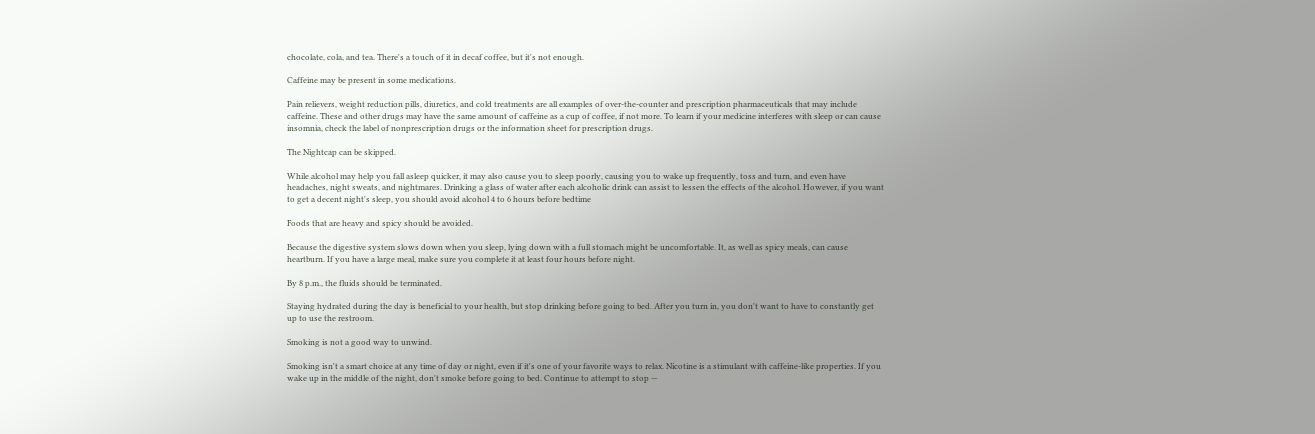chocolate, cola, and tea. There's a touch of it in decaf coffee, but it's not enough.

Caffeine may be present in some medications.

Pain relievers, weight reduction pills, diuretics, and cold treatments are all examples of over-the-counter and prescription pharmaceuticals that may include caffeine. These and other drugs may have the same amount of caffeine as a cup of coffee, if not more. To learn if your medicine interferes with sleep or can cause insomnia, check the label of nonprescription drugs or the information sheet for prescription drugs.

The Nightcap can be skipped.

While alcohol may help you fall asleep quicker, it may also cause you to sleep poorly, causing you to wake up frequently, toss and turn, and even have headaches, night sweats, and nightmares. Drinking a glass of water after each alcoholic drink can assist to lessen the effects of the alcohol. However, if you want to get a decent night's sleep, you should avoid alcohol 4 to 6 hours before bedtime

Foods that are heavy and spicy should be avoided.

Because the digestive system slows down when you sleep, lying down with a full stomach might be uncomfortable. It, as well as spicy meals, can cause heartburn. If you have a large meal, make sure you complete it at least four hours before night.

By 8 p.m., the fluids should be terminated.

Staying hydrated during the day is beneficial to your health, but stop drinking before going to bed. After you turn in, you don't want to have to constantly get up to use the restroom.

Smoking is not a good way to unwind.

Smoking isn't a smart choice at any time of day or night, even if it's one of your favorite ways to relax. Nicotine is a stimulant with caffeine-like properties. If you wake up in the middle of the night, don't smoke before going to bed. Continue to attempt to stop —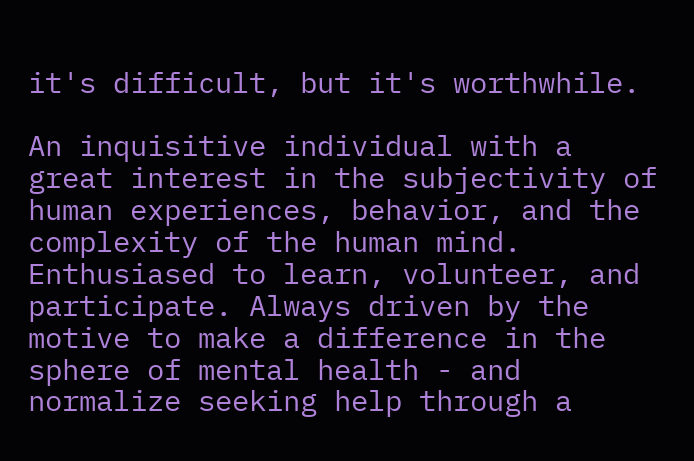it's difficult, but it's worthwhile.

An inquisitive individual with a great interest in the subjectivity of human experiences, behavior, and the complexity of the human mind. Enthusiased to learn, volunteer, and participate. Always driven by the motive to make a difference in the sphere of mental health - and normalize seeking help through a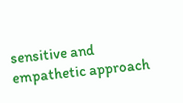sensitive and empathetic approach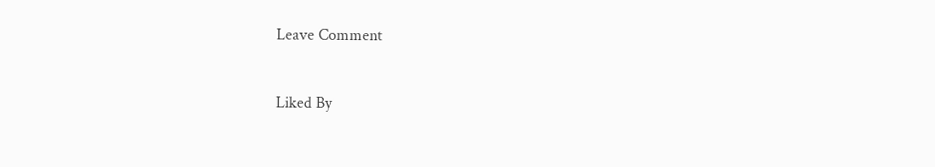Leave Comment


Liked By